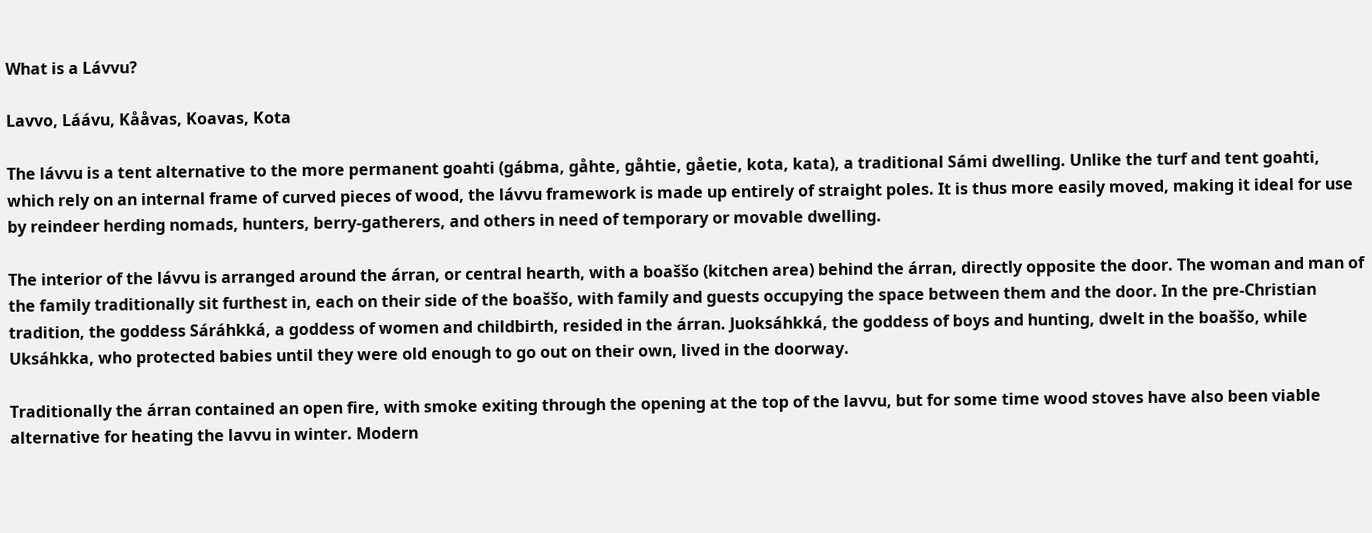What is a Lávvu?

Lavvo, Láávu, Kååvas, Koavas, Kota

The lávvu is a tent alternative to the more permanent goahti (gábma, gåhte, gåhtie, gåetie, kota, kata), a traditional Sámi dwelling. Unlike the turf and tent goahti, which rely on an internal frame of curved pieces of wood, the lávvu framework is made up entirely of straight poles. It is thus more easily moved, making it ideal for use by reindeer herding nomads, hunters, berry-gatherers, and others in need of temporary or movable dwelling.

The interior of the lávvu is arranged around the árran, or central hearth, with a boaššo (kitchen area) behind the árran, directly opposite the door. The woman and man of the family traditionally sit furthest in, each on their side of the boaššo, with family and guests occupying the space between them and the door. In the pre-Christian tradition, the goddess Sáráhkká, a goddess of women and childbirth, resided in the árran. Juoksáhkká, the goddess of boys and hunting, dwelt in the boaššo, while Uksáhkka, who protected babies until they were old enough to go out on their own, lived in the doorway.

Traditionally the árran contained an open fire, with smoke exiting through the opening at the top of the lavvu, but for some time wood stoves have also been viable alternative for heating the lavvu in winter. Modern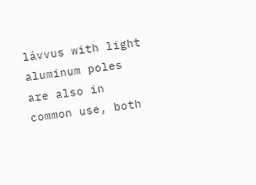lávvus with light aluminum poles are also in common use, both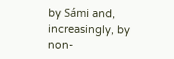by Sámi and, increasingly, by non-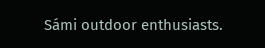Sámi outdoor enthusiasts.